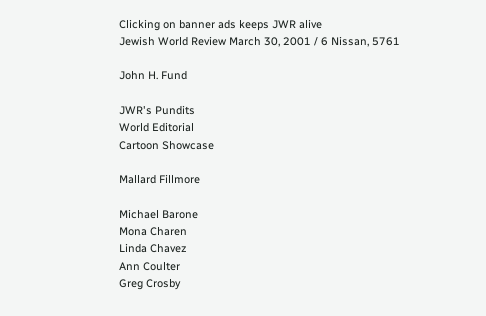Clicking on banner ads keeps JWR alive
Jewish World Review March 30, 2001 / 6 Nissan, 5761

John H. Fund

JWR's Pundits
World Editorial
Cartoon Showcase

Mallard Fillmore

Michael Barone
Mona Charen
Linda Chavez
Ann Coulter
Greg Crosby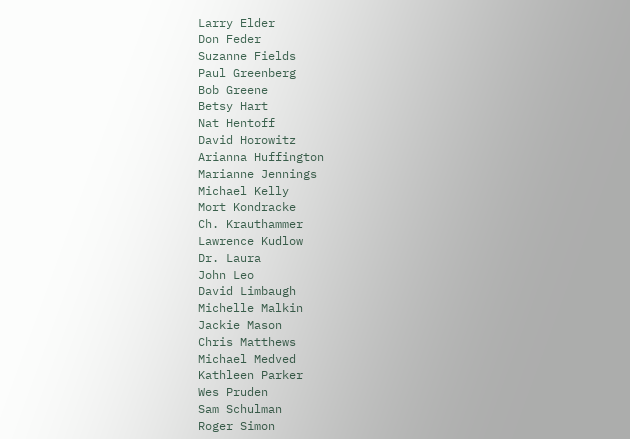Larry Elder
Don Feder
Suzanne Fields
Paul Greenberg
Bob Greene
Betsy Hart
Nat Hentoff
David Horowitz
Arianna Huffington
Marianne Jennings
Michael Kelly
Mort Kondracke
Ch. Krauthammer
Lawrence Kudlow
Dr. Laura
John Leo
David Limbaugh
Michelle Malkin
Jackie Mason
Chris Matthews
Michael Medved
Kathleen Parker
Wes Pruden
Sam Schulman
Roger Simon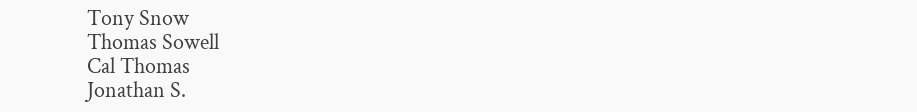Tony Snow
Thomas Sowell
Cal Thomas
Jonathan S.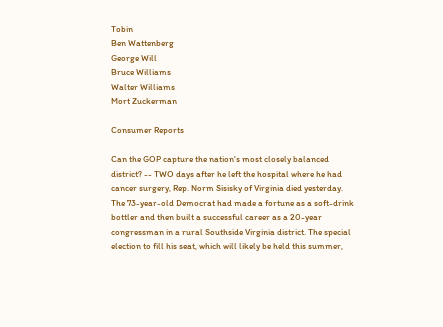Tobin
Ben Wattenberg
George Will
Bruce Williams
Walter Williams
Mort Zuckerman

Consumer Reports

Can the GOP capture the nation's most closely balanced district? -- TWO days after he left the hospital where he had cancer surgery, Rep. Norm Sisisky of Virginia died yesterday. The 73-year-old Democrat had made a fortune as a soft-drink bottler and then built a successful career as a 20-year congressman in a rural Southside Virginia district. The special election to fill his seat, which will likely be held this summer,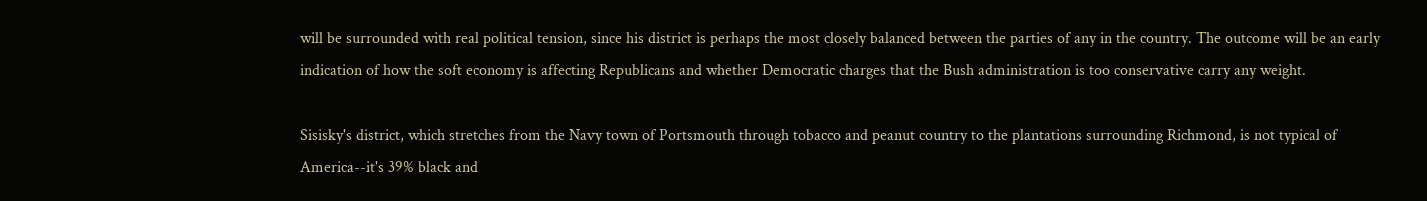will be surrounded with real political tension, since his district is perhaps the most closely balanced between the parties of any in the country. The outcome will be an early indication of how the soft economy is affecting Republicans and whether Democratic charges that the Bush administration is too conservative carry any weight.

Sisisky's district, which stretches from the Navy town of Portsmouth through tobacco and peanut country to the plantations surrounding Richmond, is not typical of America--it's 39% black and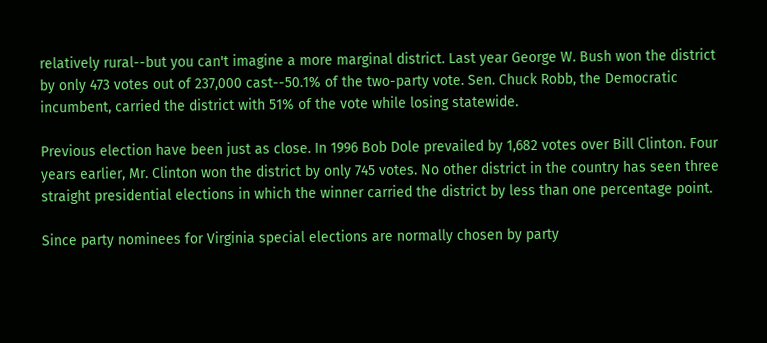relatively rural--but you can't imagine a more marginal district. Last year George W. Bush won the district by only 473 votes out of 237,000 cast--50.1% of the two-party vote. Sen. Chuck Robb, the Democratic incumbent, carried the district with 51% of the vote while losing statewide.

Previous election have been just as close. In 1996 Bob Dole prevailed by 1,682 votes over Bill Clinton. Four years earlier, Mr. Clinton won the district by only 745 votes. No other district in the country has seen three straight presidential elections in which the winner carried the district by less than one percentage point.

Since party nominees for Virginia special elections are normally chosen by party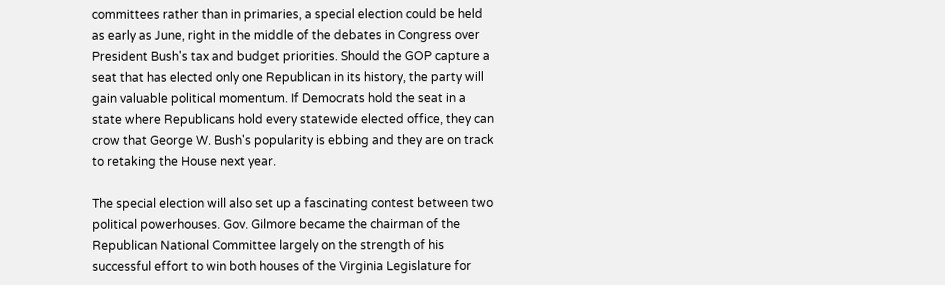committees rather than in primaries, a special election could be held as early as June, right in the middle of the debates in Congress over President Bush's tax and budget priorities. Should the GOP capture a seat that has elected only one Republican in its history, the party will gain valuable political momentum. If Democrats hold the seat in a state where Republicans hold every statewide elected office, they can crow that George W. Bush's popularity is ebbing and they are on track to retaking the House next year.

The special election will also set up a fascinating contest between two political powerhouses. Gov. Gilmore became the chairman of the Republican National Committee largely on the strength of his successful effort to win both houses of the Virginia Legislature for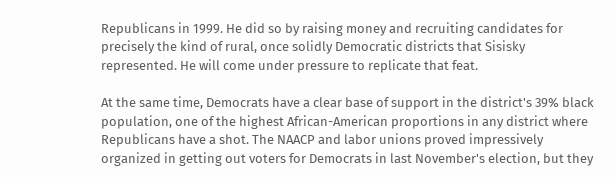Republicans in 1999. He did so by raising money and recruiting candidates for precisely the kind of rural, once solidly Democratic districts that Sisisky represented. He will come under pressure to replicate that feat.

At the same time, Democrats have a clear base of support in the district's 39% black population, one of the highest African-American proportions in any district where Republicans have a shot. The NAACP and labor unions proved impressively organized in getting out voters for Democrats in last November's election, but they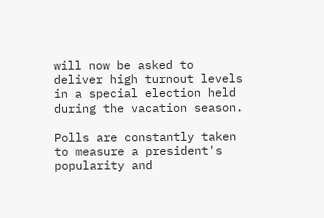will now be asked to deliver high turnout levels in a special election held during the vacation season.

Polls are constantly taken to measure a president's popularity and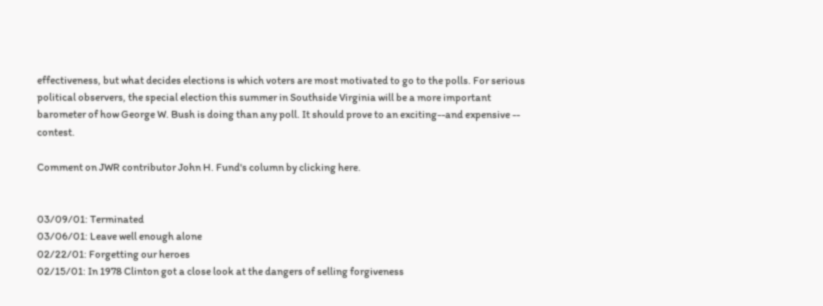effectiveness, but what decides elections is which voters are most motivated to go to the polls. For serious political observers, the special election this summer in Southside Virginia will be a more important barometer of how George W. Bush is doing than any poll. It should prove to an exciting--and expensive -- contest.

Comment on JWR contributor John H. Fund's column by clicking here.


03/09/01: Terminated
03/06/01: Leave well enough alone
02/22/01: Forgetting our heroes
02/15/01: In 1978 Clinton got a close look at the dangers of selling forgiveness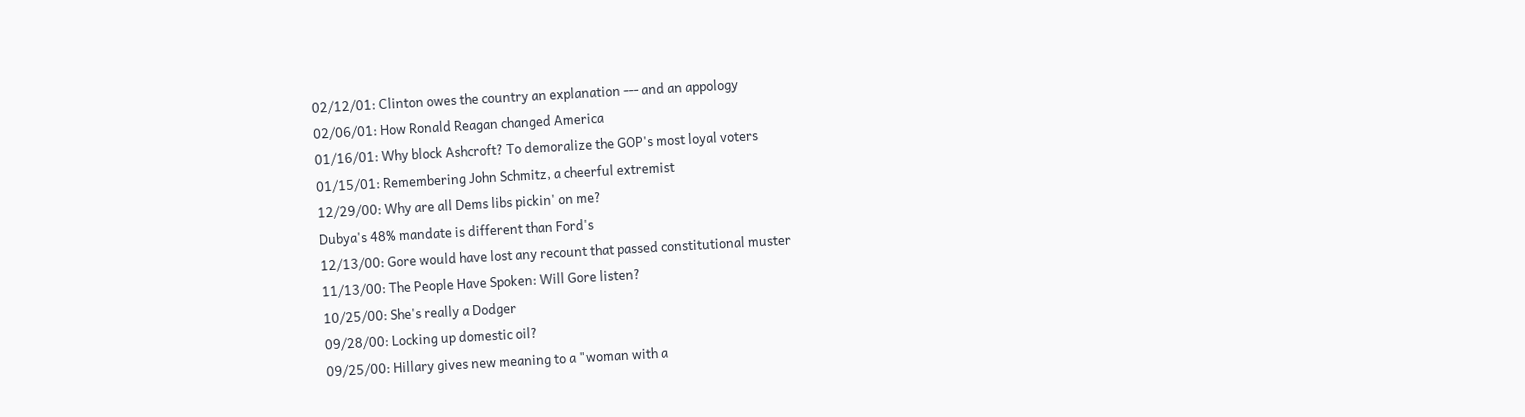02/12/01: Clinton owes the country an explanation --- and an appology
02/06/01: How Ronald Reagan changed America
01/16/01: Why block Ashcroft? To demoralize the GOP's most loyal voters
01/15/01: Remembering John Schmitz, a cheerful extremist
12/29/00: Why are all Dems libs pickin' on me?
Dubya's 48% mandate is different than Ford's
12/13/00: Gore would have lost any recount that passed constitutional muster
11/13/00: The People Have Spoken: Will Gore listen?
10/25/00: She's really a Dodger
09/28/00: Locking up domestic oil?
09/25/00: Hillary gives new meaning to a "woman with a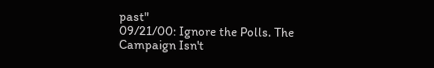past"
09/21/00: Ignore the Polls. The Campaign Isn't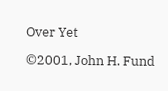Over Yet

©2001, John H. Fund